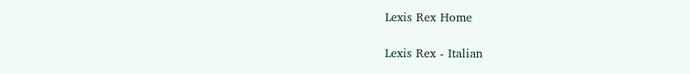Lexis Rex Home

Lexis Rex - Italian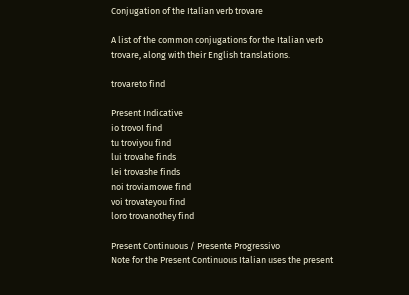Conjugation of the Italian verb trovare

A list of the common conjugations for the Italian verb trovare, along with their English translations.

trovareto find

Present Indicative
io trovoI find
tu troviyou find
lui trovahe finds
lei trovashe finds
noi troviamowe find
voi trovateyou find
loro trovanothey find

Present Continuous / Presente Progressivo
Note for the Present Continuous Italian uses the present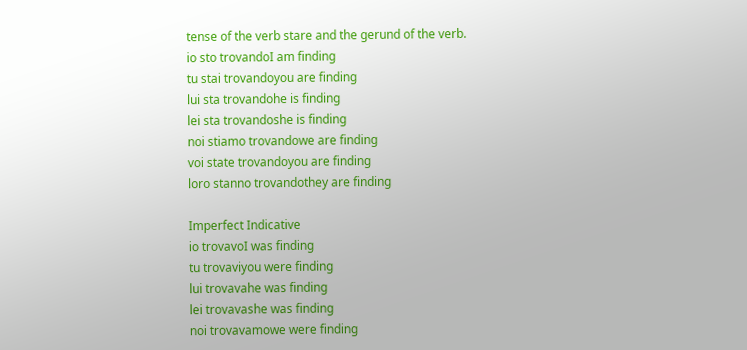tense of the verb stare and the gerund of the verb.
io sto trovandoI am finding
tu stai trovandoyou are finding
lui sta trovandohe is finding
lei sta trovandoshe is finding
noi stiamo trovandowe are finding
voi state trovandoyou are finding
loro stanno trovandothey are finding

Imperfect Indicative
io trovavoI was finding
tu trovaviyou were finding
lui trovavahe was finding
lei trovavashe was finding
noi trovavamowe were finding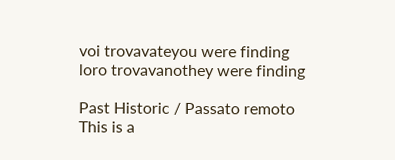voi trovavateyou were finding
loro trovavanothey were finding

Past Historic / Passato remoto
This is a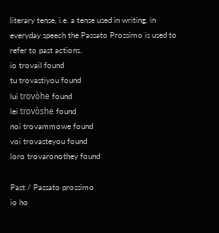literary tense, i.e. a tense used in writing, in everyday speech the Passato Prossimo is used to refer to past actions.
io trovaiI found
tu trovastiyou found
lui trovòhe found
lei trovòshe found
noi trovammowe found
voi trovasteyou found
loro trovaronothey found

Past / Passato prossimo
io ho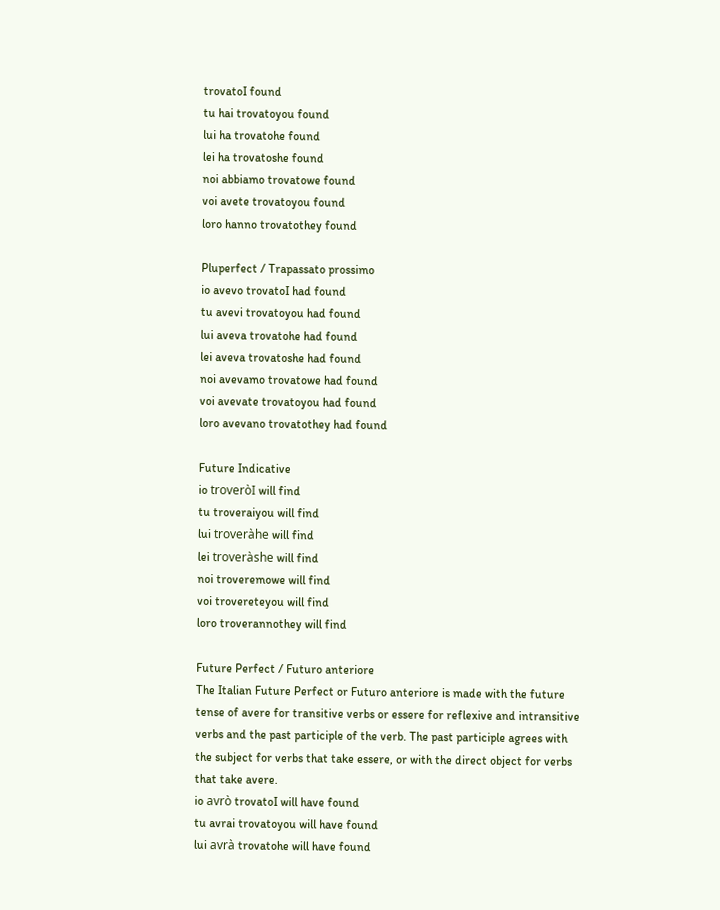trovatoI found
tu hai trovatoyou found
lui ha trovatohe found
lei ha trovatoshe found
noi abbiamo trovatowe found
voi avete trovatoyou found
loro hanno trovatothey found

Pluperfect / Trapassato prossimo
io avevo trovatoI had found
tu avevi trovatoyou had found
lui aveva trovatohe had found
lei aveva trovatoshe had found
noi avevamo trovatowe had found
voi avevate trovatoyou had found
loro avevano trovatothey had found

Future Indicative
io troveròI will find
tu troveraiyou will find
lui troveràhe will find
lei troveràshe will find
noi troveremowe will find
voi trovereteyou will find
loro troverannothey will find

Future Perfect / Futuro anteriore
The Italian Future Perfect or Futuro anteriore is made with the future tense of avere for transitive verbs or essere for reflexive and intransitive verbs and the past participle of the verb. The past participle agrees with the subject for verbs that take essere, or with the direct object for verbs that take avere.
io avrò trovatoI will have found
tu avrai trovatoyou will have found
lui avrà trovatohe will have found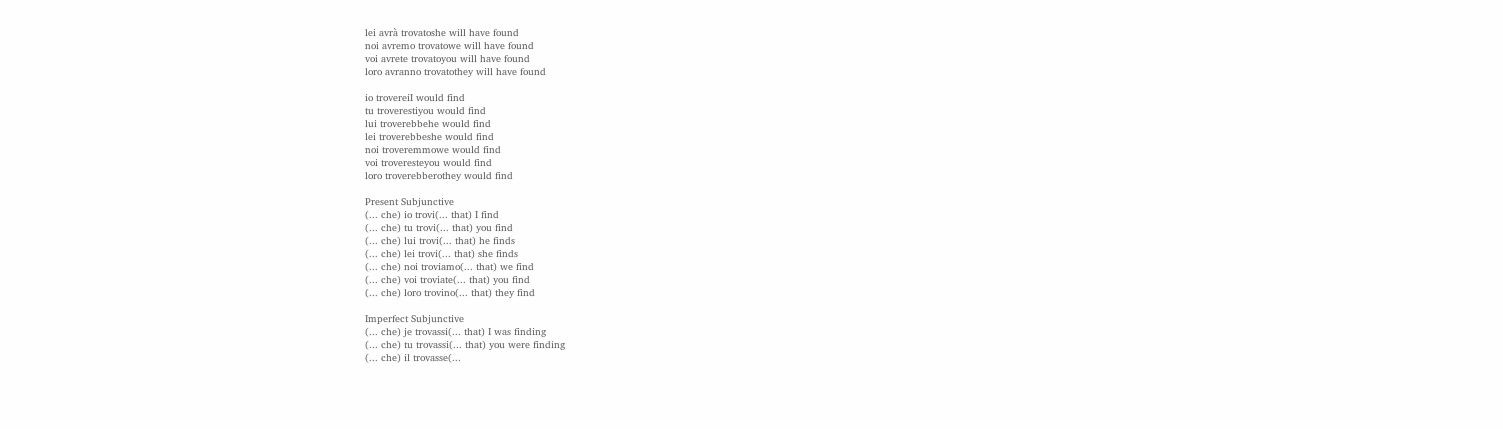lei avrà trovatoshe will have found
noi avremo trovatowe will have found
voi avrete trovatoyou will have found
loro avranno trovatothey will have found

io trovereiI would find
tu troverestiyou would find
lui troverebbehe would find
lei troverebbeshe would find
noi troveremmowe would find
voi troveresteyou would find
loro troverebberothey would find

Present Subjunctive
(... che) io trovi(... that) I find
(... che) tu trovi(... that) you find
(... che) lui trovi(... that) he finds
(... che) lei trovi(... that) she finds
(... che) noi troviamo(... that) we find
(... che) voi troviate(... that) you find
(... che) loro trovino(... that) they find

Imperfect Subjunctive
(... che) je trovassi(... that) I was finding
(... che) tu trovassi(... that) you were finding
(... che) il trovasse(...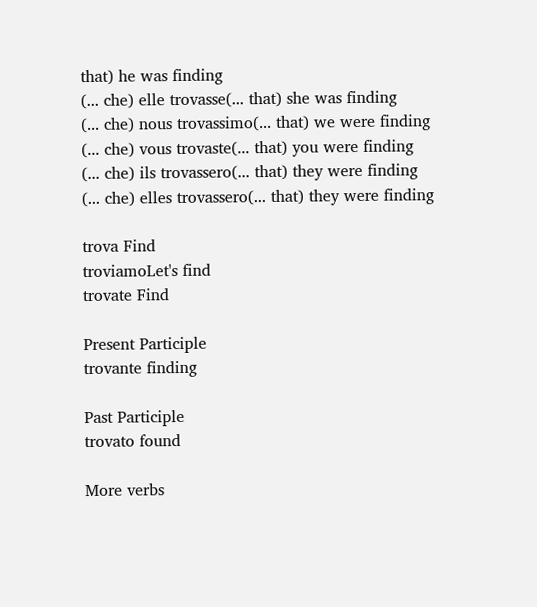that) he was finding
(... che) elle trovasse(... that) she was finding
(... che) nous trovassimo(... that) we were finding
(... che) vous trovaste(... that) you were finding
(... che) ils trovassero(... that) they were finding
(... che) elles trovassero(... that) they were finding

trova Find
troviamoLet's find
trovate Find

Present Participle
trovante finding

Past Participle
trovato found

More verbs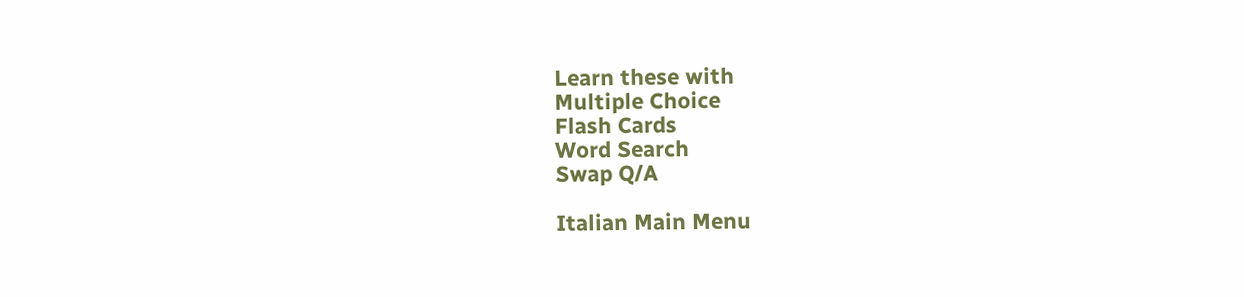Learn these with
Multiple Choice
Flash Cards
Word Search
Swap Q/A

Italian Main Menu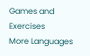Games and Exercises
More Languages